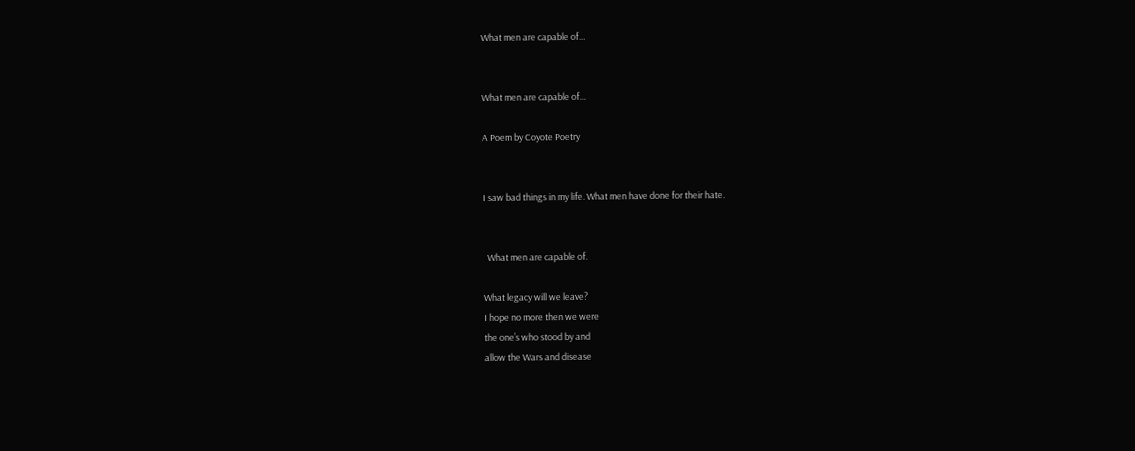What men are capable of…


What men are capable of…

A Poem by Coyote Poetry


I saw bad things in my life. What men have done for their hate.


  What men are capable of.

What legacy will we leave?
I hope no more then we were
the one’s who stood by and
allow the Wars and disease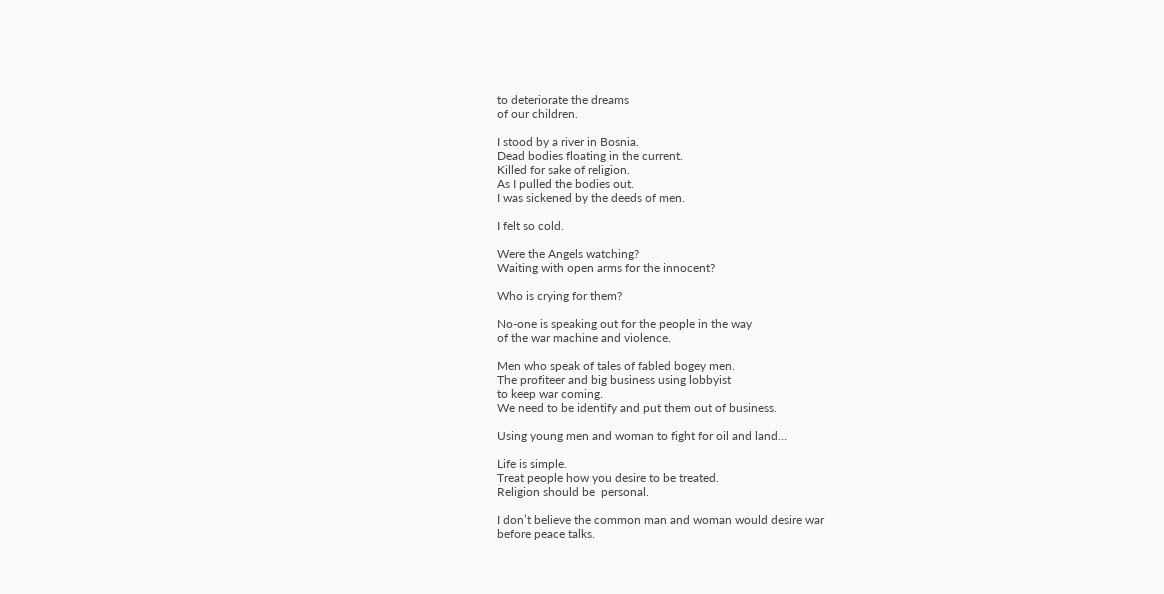to deteriorate the dreams
of our children.

I stood by a river in Bosnia.
Dead bodies floating in the current.
Killed for sake of religion.
As I pulled the bodies out.
I was sickened by the deeds of men.

I felt so cold.

Were the Angels watching?
Waiting with open arms for the innocent?

Who is crying for them?

No-one is speaking out for the people in the way
of the war machine and violence.

Men who speak of tales of fabled bogey men.
The profiteer and big business using lobbyist
to keep war coming.
We need to be identify and put them out of business.

Using young men and woman to fight for oil and land…

Life is simple.
Treat people how you desire to be treated.
Religion should be  personal.

I don’t believe the common man and woman would desire war
before peace talks.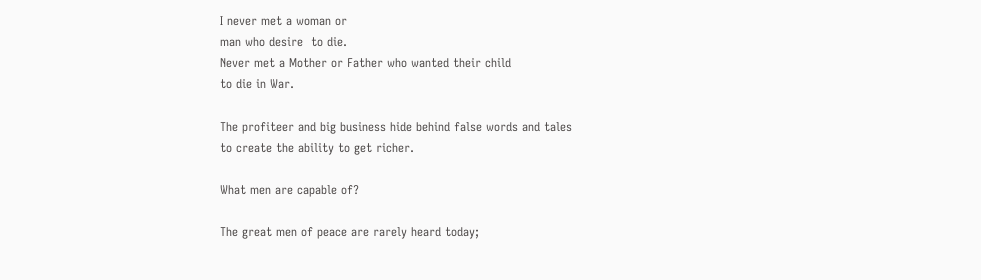I never met a woman or
man who desire  to die.
Never met a Mother or Father who wanted their child
to die in War.

The profiteer and big business hide behind false words and tales
to create the ability to get richer.

What men are capable of?

The great men of peace are rarely heard today;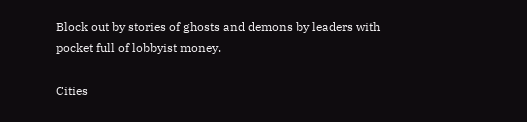Block out by stories of ghosts and demons by leaders with
pocket full of lobbyist money.

Cities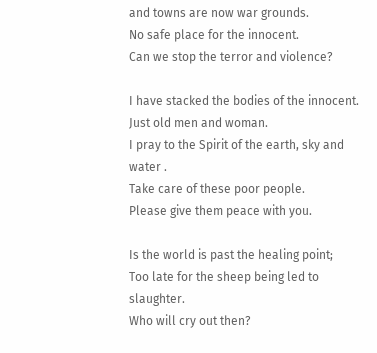and towns are now war grounds.
No safe place for the innocent.
Can we stop the terror and violence?

I have stacked the bodies of the innocent.
Just old men and woman.
I pray to the Spirit of the earth, sky and water .
Take care of these poor people.
Please give them peace with you.

Is the world is past the healing point;
Too late for the sheep being led to slaughter.
Who will cry out then?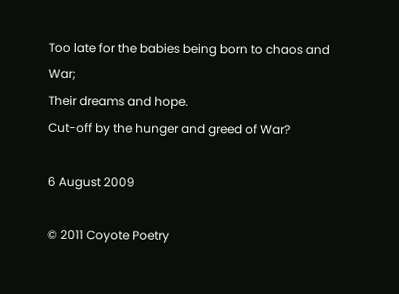Too late for the babies being born to chaos and War;
Their dreams and hope.
Cut-off by the hunger and greed of War?

6 August 2009

© 2011 Coyote Poetry